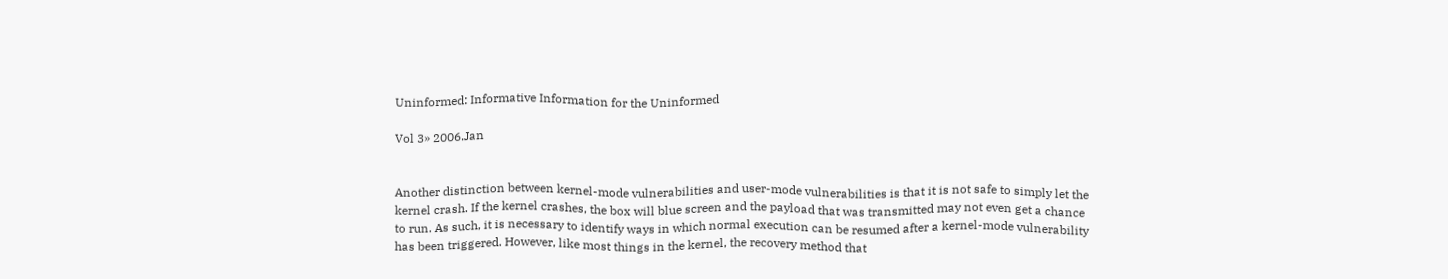Uninformed: Informative Information for the Uninformed

Vol 3» 2006.Jan


Another distinction between kernel-mode vulnerabilities and user-mode vulnerabilities is that it is not safe to simply let the kernel crash. If the kernel crashes, the box will blue screen and the payload that was transmitted may not even get a chance to run. As such, it is necessary to identify ways in which normal execution can be resumed after a kernel-mode vulnerability has been triggered. However, like most things in the kernel, the recovery method that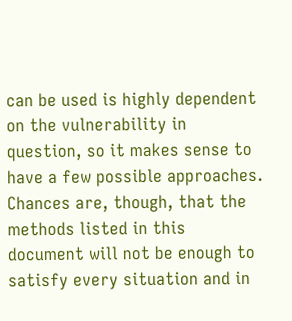can be used is highly dependent on the vulnerability in question, so it makes sense to have a few possible approaches. Chances are, though, that the methods listed in this document will not be enough to satisfy every situation and in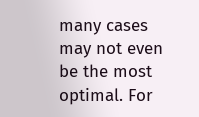many cases may not even be the most optimal. For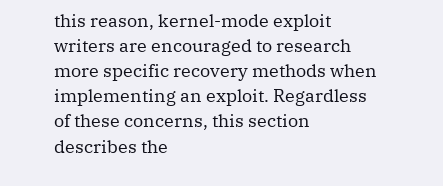this reason, kernel-mode exploit writers are encouraged to research more specific recovery methods when implementing an exploit. Regardless of these concerns, this section describes the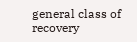general class of recovery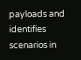payloads and identifies scenarios in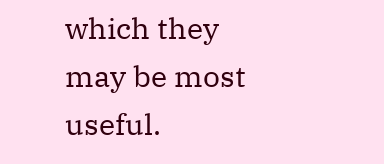which they may be most useful.